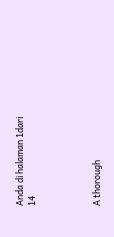Anda di halaman 1dari 14




A thorough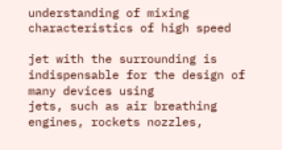understanding of mixing characteristics of high speed

jet with the surrounding is indispensable for the design of many devices using
jets, such as air breathing engines, rockets nozzles,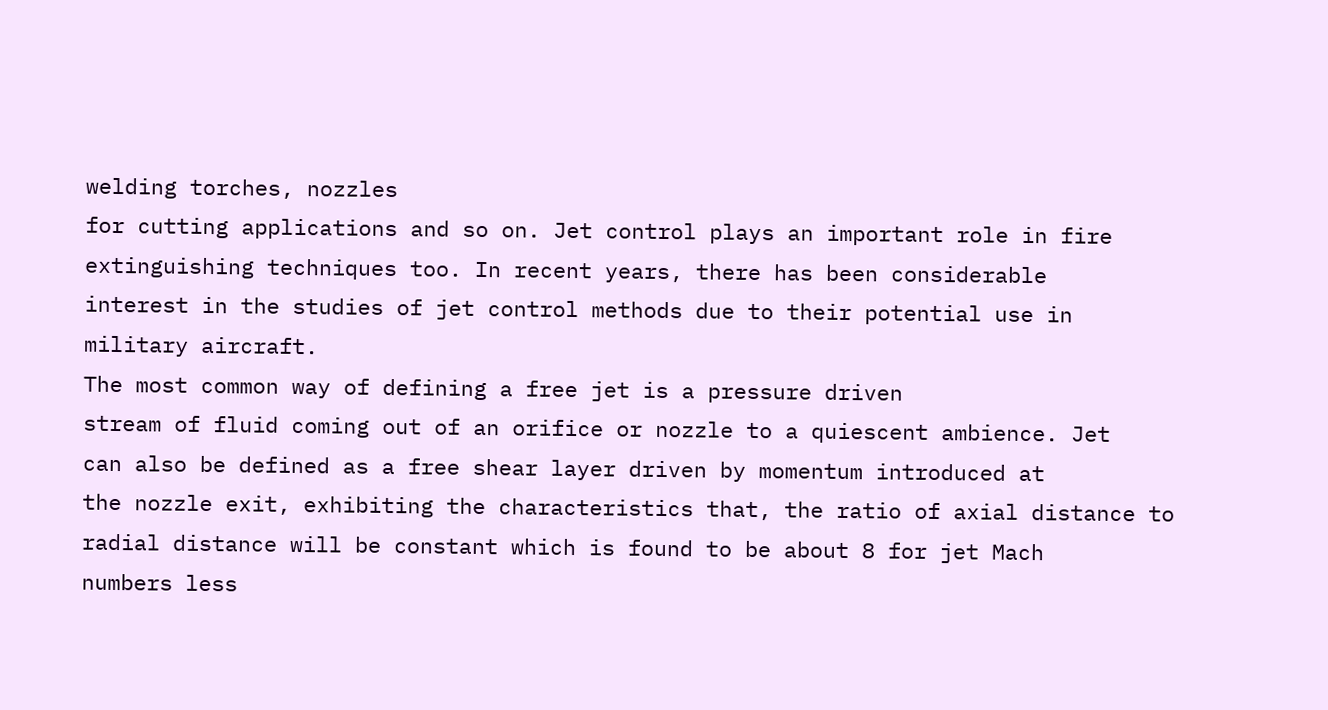welding torches, nozzles
for cutting applications and so on. Jet control plays an important role in fire
extinguishing techniques too. In recent years, there has been considerable
interest in the studies of jet control methods due to their potential use in
military aircraft.
The most common way of defining a free jet is a pressure driven
stream of fluid coming out of an orifice or nozzle to a quiescent ambience. Jet
can also be defined as a free shear layer driven by momentum introduced at
the nozzle exit, exhibiting the characteristics that, the ratio of axial distance to
radial distance will be constant which is found to be about 8 for jet Mach
numbers less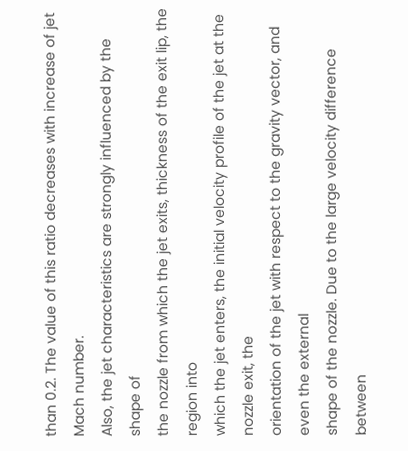than 0.2. The value of this ratio decreases with increase of jet
Mach number.
Also, the jet characteristics are strongly influenced by the shape of
the nozzle from which the jet exits, thickness of the exit lip, the region into
which the jet enters, the initial velocity profile of the jet at the nozzle exit, the
orientation of the jet with respect to the gravity vector, and even the external
shape of the nozzle. Due to the large velocity difference between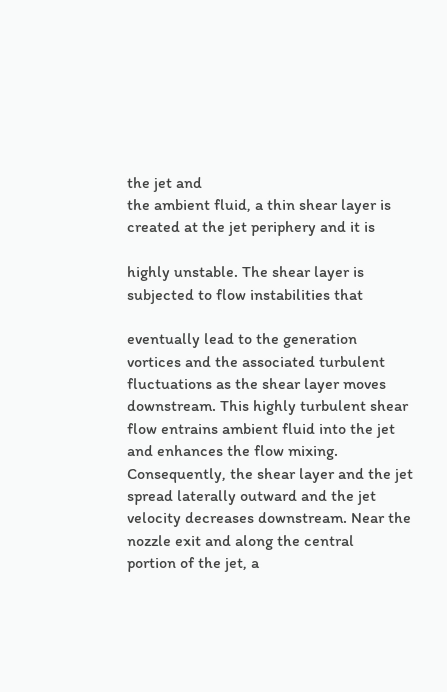the jet and
the ambient fluid, a thin shear layer is created at the jet periphery and it is

highly unstable. The shear layer is subjected to flow instabilities that

eventually lead to the generation vortices and the associated turbulent
fluctuations as the shear layer moves downstream. This highly turbulent shear
flow entrains ambient fluid into the jet and enhances the flow mixing.
Consequently, the shear layer and the jet spread laterally outward and the jet
velocity decreases downstream. Near the nozzle exit and along the central
portion of the jet, a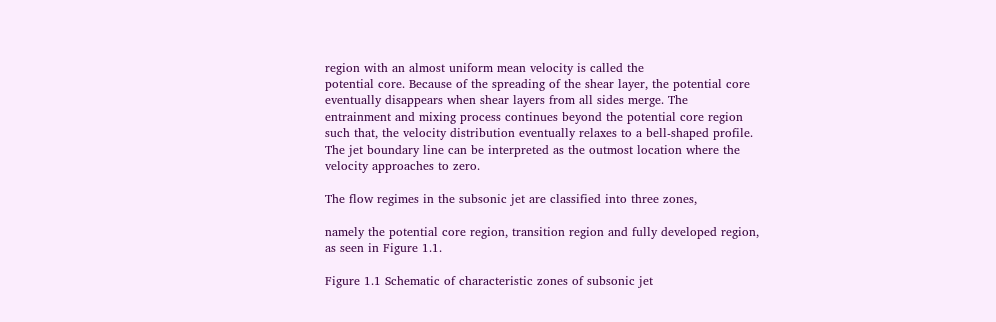region with an almost uniform mean velocity is called the
potential core. Because of the spreading of the shear layer, the potential core
eventually disappears when shear layers from all sides merge. The
entrainment and mixing process continues beyond the potential core region
such that, the velocity distribution eventually relaxes to a bell-shaped profile.
The jet boundary line can be interpreted as the outmost location where the
velocity approaches to zero.

The flow regimes in the subsonic jet are classified into three zones,

namely the potential core region, transition region and fully developed region,
as seen in Figure 1.1.

Figure 1.1 Schematic of characteristic zones of subsonic jet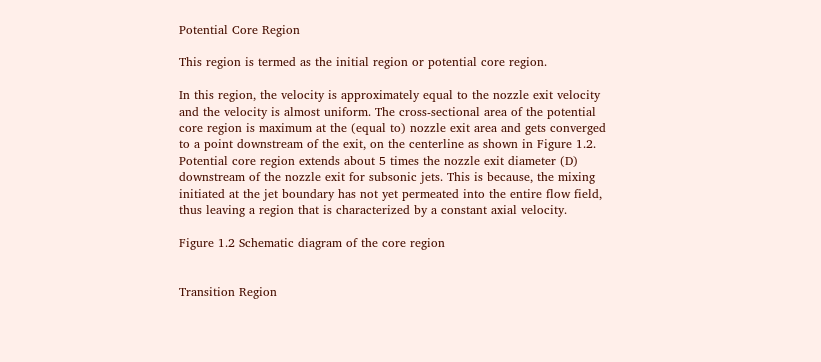Potential Core Region

This region is termed as the initial region or potential core region.

In this region, the velocity is approximately equal to the nozzle exit velocity
and the velocity is almost uniform. The cross-sectional area of the potential
core region is maximum at the (equal to) nozzle exit area and gets converged
to a point downstream of the exit, on the centerline as shown in Figure 1.2.
Potential core region extends about 5 times the nozzle exit diameter (D)
downstream of the nozzle exit for subsonic jets. This is because, the mixing
initiated at the jet boundary has not yet permeated into the entire flow field,
thus leaving a region that is characterized by a constant axial velocity.

Figure 1.2 Schematic diagram of the core region


Transition Region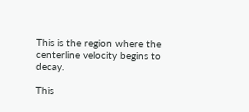This is the region where the centerline velocity begins to decay.

This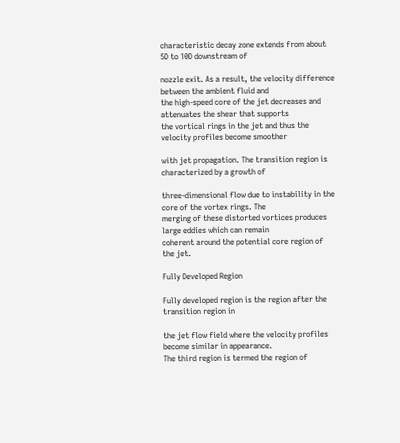characteristic decay zone extends from about 5D to 10D downstream of

nozzle exit. As a result, the velocity difference between the ambient fluid and
the high-speed core of the jet decreases and attenuates the shear that supports
the vortical rings in the jet and thus the velocity profiles become smoother

with jet propagation. The transition region is characterized by a growth of

three-dimensional flow due to instability in the core of the vortex rings. The
merging of these distorted vortices produces large eddies which can remain
coherent around the potential core region of the jet.

Fully Developed Region

Fully developed region is the region after the transition region in

the jet flow field where the velocity profiles become similar in appearance.
The third region is termed the region of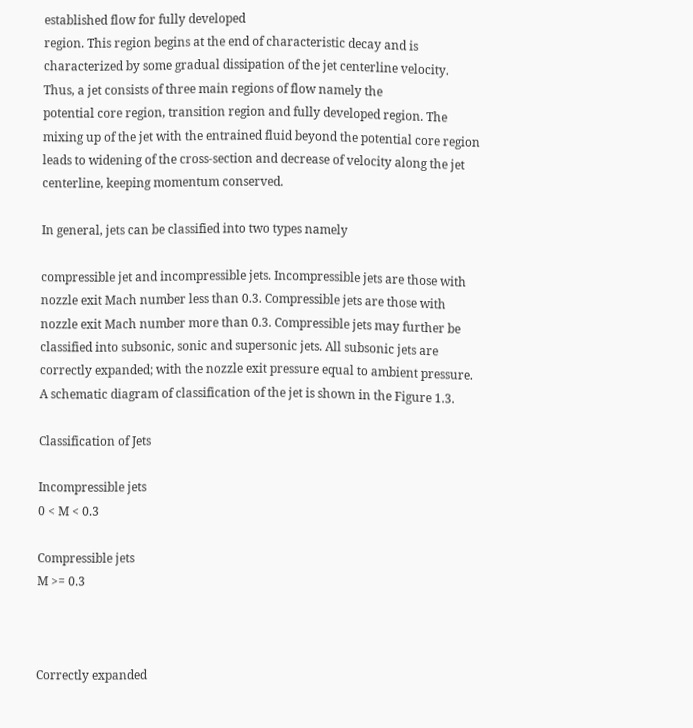established flow for fully developed
region. This region begins at the end of characteristic decay and is
characterized by some gradual dissipation of the jet centerline velocity.
Thus, a jet consists of three main regions of flow namely the
potential core region, transition region and fully developed region. The
mixing up of the jet with the entrained fluid beyond the potential core region
leads to widening of the cross-section and decrease of velocity along the jet
centerline, keeping momentum conserved.

In general, jets can be classified into two types namely

compressible jet and incompressible jets. Incompressible jets are those with
nozzle exit Mach number less than 0.3. Compressible jets are those with
nozzle exit Mach number more than 0.3. Compressible jets may further be
classified into subsonic, sonic and supersonic jets. All subsonic jets are
correctly expanded; with the nozzle exit pressure equal to ambient pressure.
A schematic diagram of classification of the jet is shown in the Figure 1.3.

Classification of Jets

Incompressible jets
0 < M < 0.3

Compressible jets
M >= 0.3



Correctly expanded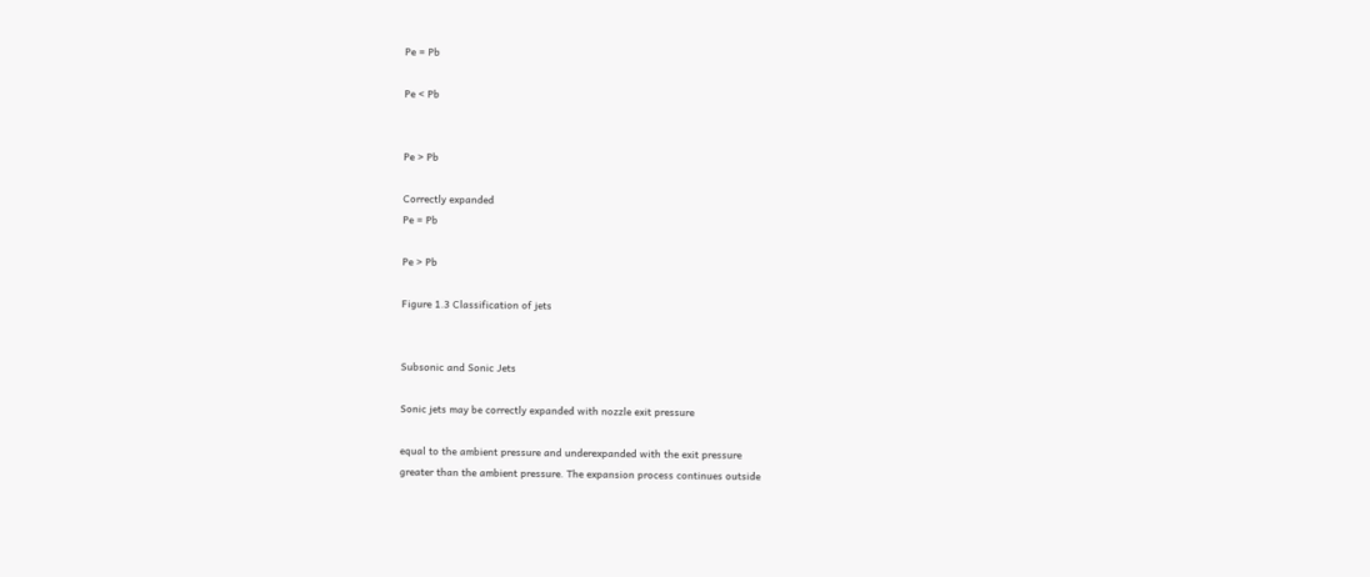Pe = Pb

Pe < Pb


Pe > Pb

Correctly expanded
Pe = Pb

Pe > Pb

Figure 1.3 Classification of jets


Subsonic and Sonic Jets

Sonic jets may be correctly expanded with nozzle exit pressure

equal to the ambient pressure and underexpanded with the exit pressure
greater than the ambient pressure. The expansion process continues outside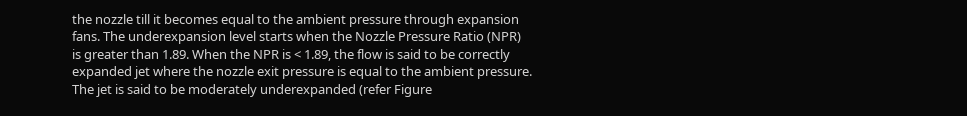the nozzle till it becomes equal to the ambient pressure through expansion
fans. The underexpansion level starts when the Nozzle Pressure Ratio (NPR)
is greater than 1.89. When the NPR is < 1.89, the flow is said to be correctly
expanded jet where the nozzle exit pressure is equal to the ambient pressure.
The jet is said to be moderately underexpanded (refer Figure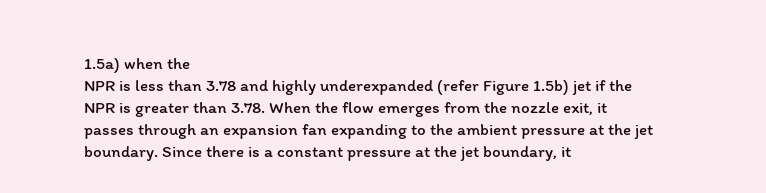1.5a) when the
NPR is less than 3.78 and highly underexpanded (refer Figure 1.5b) jet if the
NPR is greater than 3.78. When the flow emerges from the nozzle exit, it
passes through an expansion fan expanding to the ambient pressure at the jet
boundary. Since there is a constant pressure at the jet boundary, it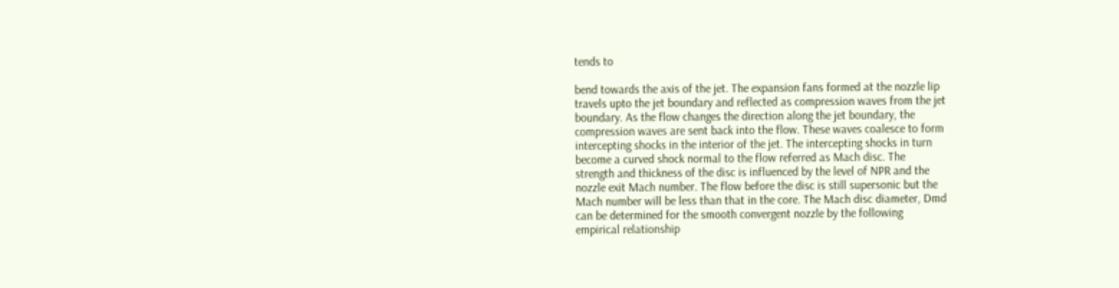tends to

bend towards the axis of the jet. The expansion fans formed at the nozzle lip
travels upto the jet boundary and reflected as compression waves from the jet
boundary. As the flow changes the direction along the jet boundary, the
compression waves are sent back into the flow. These waves coalesce to form
intercepting shocks in the interior of the jet. The intercepting shocks in turn
become a curved shock normal to the flow referred as Mach disc. The
strength and thickness of the disc is influenced by the level of NPR and the
nozzle exit Mach number. The flow before the disc is still supersonic but the
Mach number will be less than that in the core. The Mach disc diameter, Dmd
can be determined for the smooth convergent nozzle by the following
empirical relationship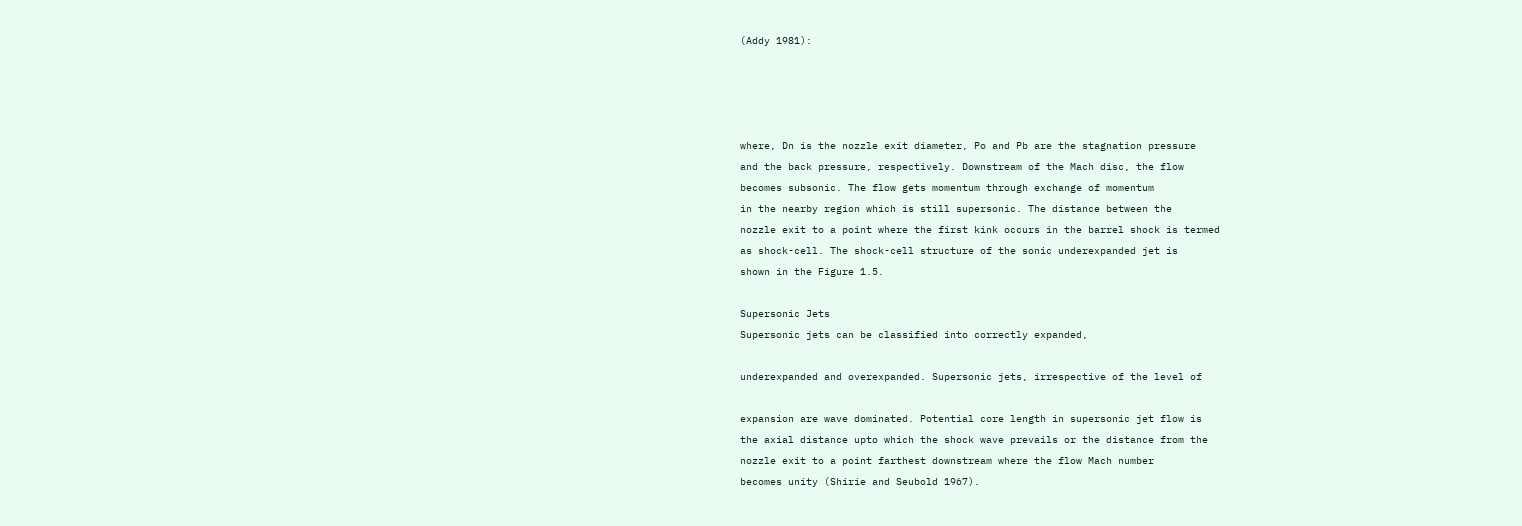(Addy 1981):




where, Dn is the nozzle exit diameter, Po and Pb are the stagnation pressure
and the back pressure, respectively. Downstream of the Mach disc, the flow
becomes subsonic. The flow gets momentum through exchange of momentum
in the nearby region which is still supersonic. The distance between the
nozzle exit to a point where the first kink occurs in the barrel shock is termed
as shock-cell. The shock-cell structure of the sonic underexpanded jet is
shown in the Figure 1.5.

Supersonic Jets
Supersonic jets can be classified into correctly expanded,

underexpanded and overexpanded. Supersonic jets, irrespective of the level of

expansion are wave dominated. Potential core length in supersonic jet flow is
the axial distance upto which the shock wave prevails or the distance from the
nozzle exit to a point farthest downstream where the flow Mach number
becomes unity (Shirie and Seubold 1967).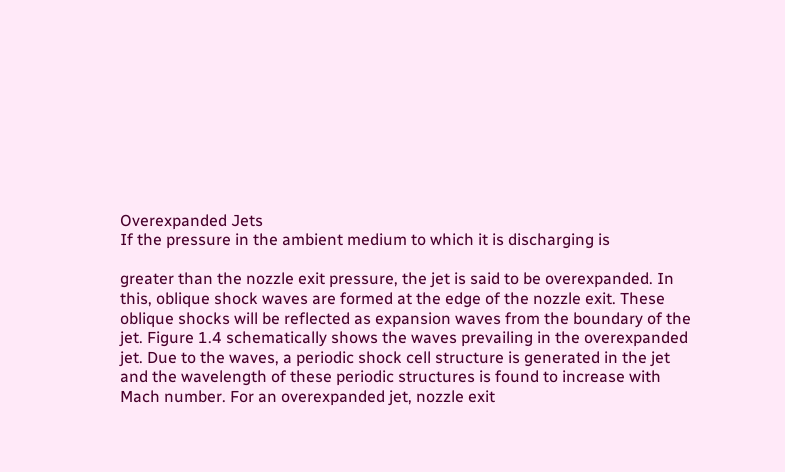Overexpanded Jets
If the pressure in the ambient medium to which it is discharging is

greater than the nozzle exit pressure, the jet is said to be overexpanded. In
this, oblique shock waves are formed at the edge of the nozzle exit. These
oblique shocks will be reflected as expansion waves from the boundary of the
jet. Figure 1.4 schematically shows the waves prevailing in the overexpanded
jet. Due to the waves, a periodic shock cell structure is generated in the jet
and the wavelength of these periodic structures is found to increase with
Mach number. For an overexpanded jet, nozzle exit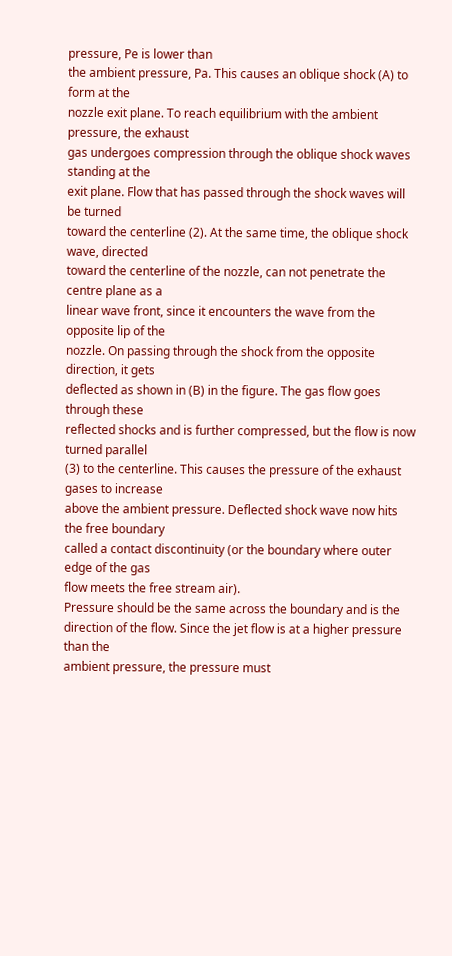pressure, Pe is lower than
the ambient pressure, Pa. This causes an oblique shock (A) to form at the
nozzle exit plane. To reach equilibrium with the ambient pressure, the exhaust
gas undergoes compression through the oblique shock waves standing at the
exit plane. Flow that has passed through the shock waves will be turned
toward the centerline (2). At the same time, the oblique shock wave, directed
toward the centerline of the nozzle, can not penetrate the centre plane as a
linear wave front, since it encounters the wave from the opposite lip of the
nozzle. On passing through the shock from the opposite direction, it gets
deflected as shown in (B) in the figure. The gas flow goes through these
reflected shocks and is further compressed, but the flow is now turned parallel
(3) to the centerline. This causes the pressure of the exhaust gases to increase
above the ambient pressure. Deflected shock wave now hits the free boundary
called a contact discontinuity (or the boundary where outer edge of the gas
flow meets the free stream air).
Pressure should be the same across the boundary and is the
direction of the flow. Since the jet flow is at a higher pressure than the
ambient pressure, the pressure must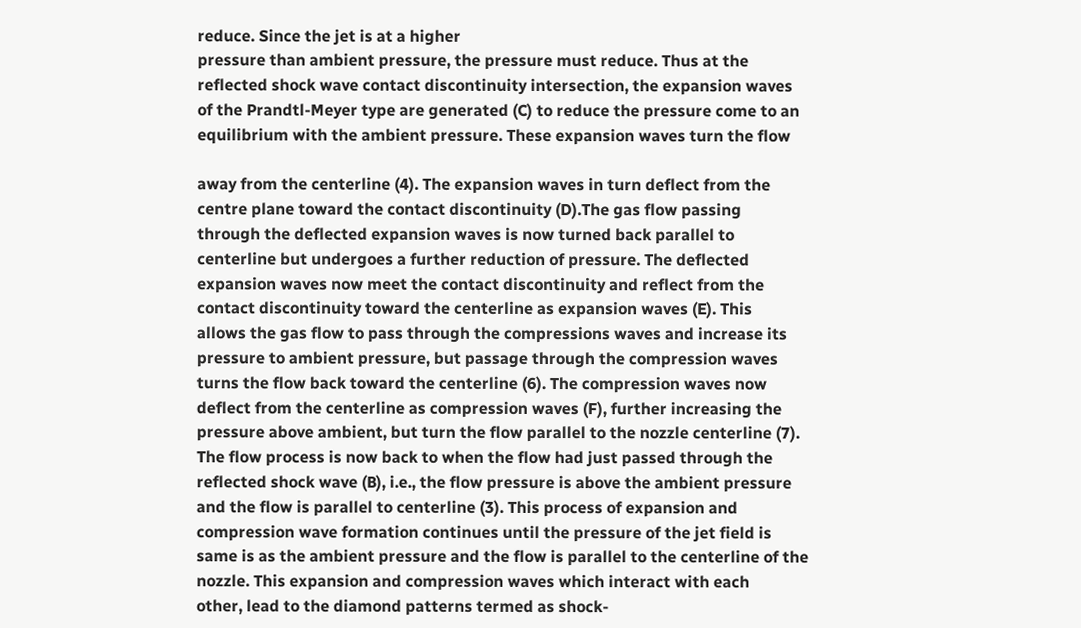reduce. Since the jet is at a higher
pressure than ambient pressure, the pressure must reduce. Thus at the
reflected shock wave contact discontinuity intersection, the expansion waves
of the Prandtl-Meyer type are generated (C) to reduce the pressure come to an
equilibrium with the ambient pressure. These expansion waves turn the flow

away from the centerline (4). The expansion waves in turn deflect from the
centre plane toward the contact discontinuity (D).The gas flow passing
through the deflected expansion waves is now turned back parallel to
centerline but undergoes a further reduction of pressure. The deflected
expansion waves now meet the contact discontinuity and reflect from the
contact discontinuity toward the centerline as expansion waves (E). This
allows the gas flow to pass through the compressions waves and increase its
pressure to ambient pressure, but passage through the compression waves
turns the flow back toward the centerline (6). The compression waves now
deflect from the centerline as compression waves (F), further increasing the
pressure above ambient, but turn the flow parallel to the nozzle centerline (7).
The flow process is now back to when the flow had just passed through the
reflected shock wave (B), i.e., the flow pressure is above the ambient pressure
and the flow is parallel to centerline (3). This process of expansion and
compression wave formation continues until the pressure of the jet field is
same is as the ambient pressure and the flow is parallel to the centerline of the
nozzle. This expansion and compression waves which interact with each
other, lead to the diamond patterns termed as shock-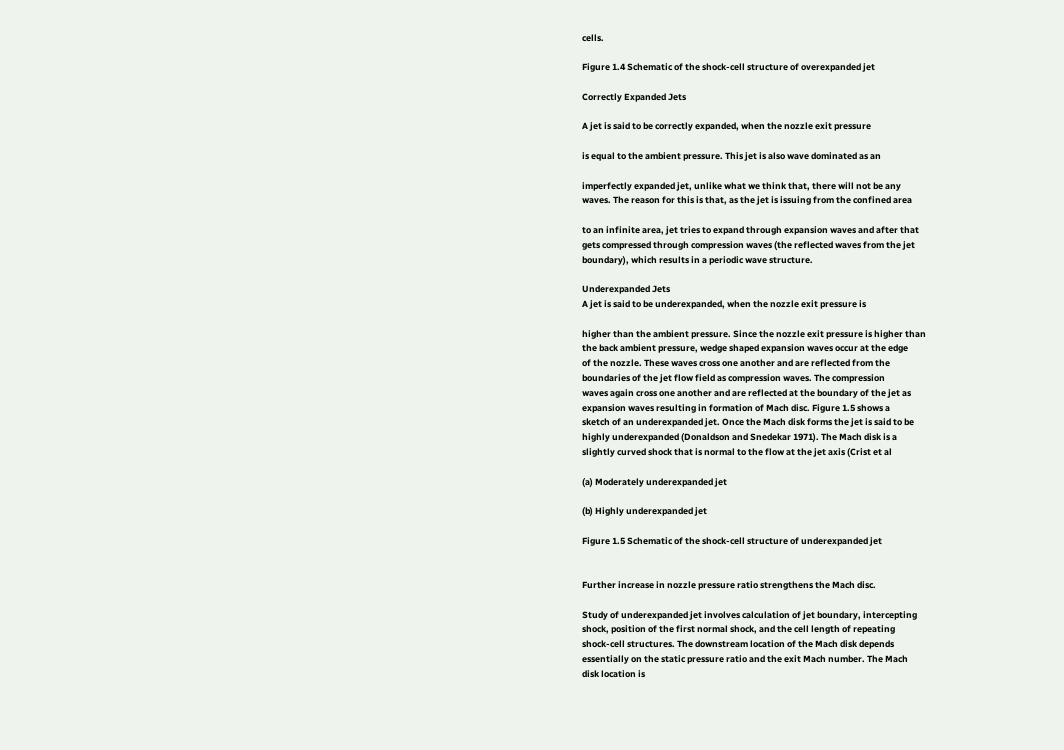cells.

Figure 1.4 Schematic of the shock-cell structure of overexpanded jet

Correctly Expanded Jets

A jet is said to be correctly expanded, when the nozzle exit pressure

is equal to the ambient pressure. This jet is also wave dominated as an

imperfectly expanded jet, unlike what we think that, there will not be any
waves. The reason for this is that, as the jet is issuing from the confined area

to an infinite area, jet tries to expand through expansion waves and after that
gets compressed through compression waves (the reflected waves from the jet
boundary), which results in a periodic wave structure.

Underexpanded Jets
A jet is said to be underexpanded, when the nozzle exit pressure is

higher than the ambient pressure. Since the nozzle exit pressure is higher than
the back ambient pressure, wedge shaped expansion waves occur at the edge
of the nozzle. These waves cross one another and are reflected from the
boundaries of the jet flow field as compression waves. The compression
waves again cross one another and are reflected at the boundary of the jet as
expansion waves resulting in formation of Mach disc. Figure 1.5 shows a
sketch of an underexpanded jet. Once the Mach disk forms the jet is said to be
highly underexpanded (Donaldson and Snedekar 1971). The Mach disk is a
slightly curved shock that is normal to the flow at the jet axis (Crist et al

(a) Moderately underexpanded jet

(b) Highly underexpanded jet

Figure 1.5 Schematic of the shock-cell structure of underexpanded jet


Further increase in nozzle pressure ratio strengthens the Mach disc.

Study of underexpanded jet involves calculation of jet boundary, intercepting
shock, position of the first normal shock, and the cell length of repeating
shock-cell structures. The downstream location of the Mach disk depends
essentially on the static pressure ratio and the exit Mach number. The Mach
disk location is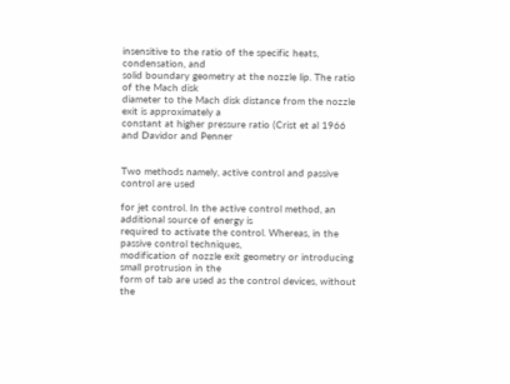insensitive to the ratio of the specific heats, condensation, and
solid boundary geometry at the nozzle lip. The ratio of the Mach disk
diameter to the Mach disk distance from the nozzle exit is approximately a
constant at higher pressure ratio (Crist et al 1966 and Davidor and Penner


Two methods namely, active control and passive control are used

for jet control. In the active control method, an additional source of energy is
required to activate the control. Whereas, in the passive control techniques,
modification of nozzle exit geometry or introducing small protrusion in the
form of tab are used as the control devices, without the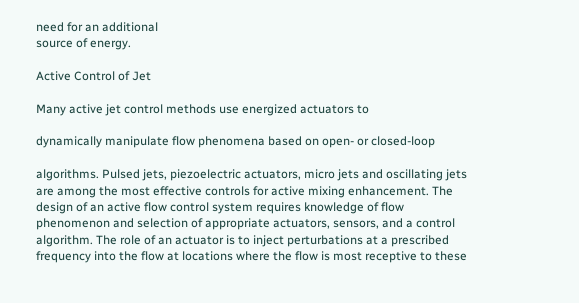need for an additional
source of energy.

Active Control of Jet

Many active jet control methods use energized actuators to

dynamically manipulate flow phenomena based on open- or closed-loop

algorithms. Pulsed jets, piezoelectric actuators, micro jets and oscillating jets
are among the most effective controls for active mixing enhancement. The
design of an active flow control system requires knowledge of flow
phenomenon and selection of appropriate actuators, sensors, and a control
algorithm. The role of an actuator is to inject perturbations at a prescribed
frequency into the flow at locations where the flow is most receptive to these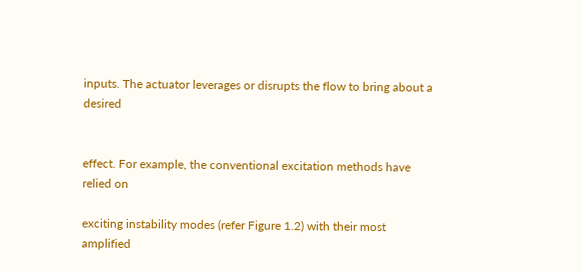inputs. The actuator leverages or disrupts the flow to bring about a desired


effect. For example, the conventional excitation methods have relied on

exciting instability modes (refer Figure 1.2) with their most amplified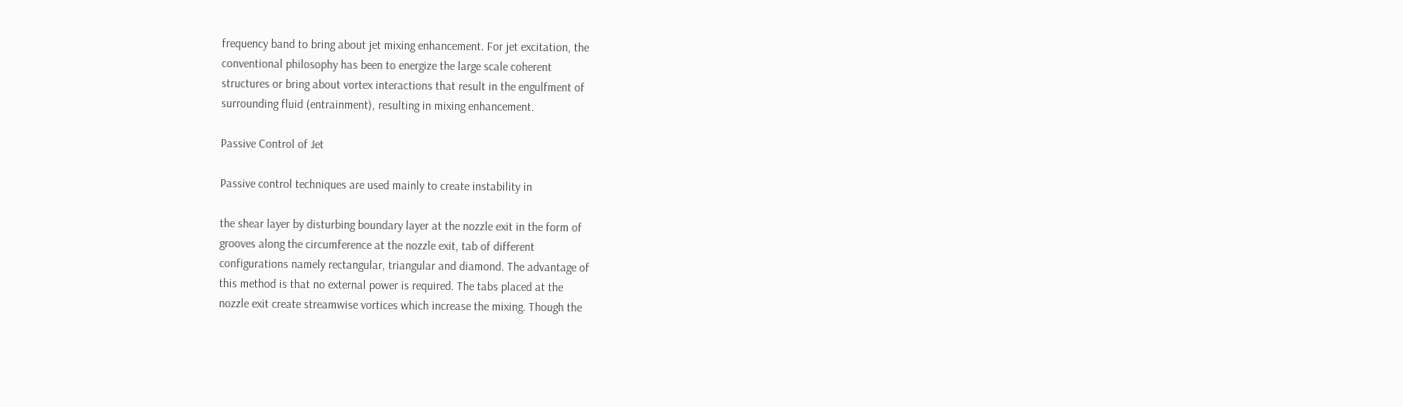frequency band to bring about jet mixing enhancement. For jet excitation, the
conventional philosophy has been to energize the large scale coherent
structures or bring about vortex interactions that result in the engulfment of
surrounding fluid (entrainment), resulting in mixing enhancement.

Passive Control of Jet

Passive control techniques are used mainly to create instability in

the shear layer by disturbing boundary layer at the nozzle exit in the form of
grooves along the circumference at the nozzle exit, tab of different
configurations namely rectangular, triangular and diamond. The advantage of
this method is that no external power is required. The tabs placed at the
nozzle exit create streamwise vortices which increase the mixing. Though the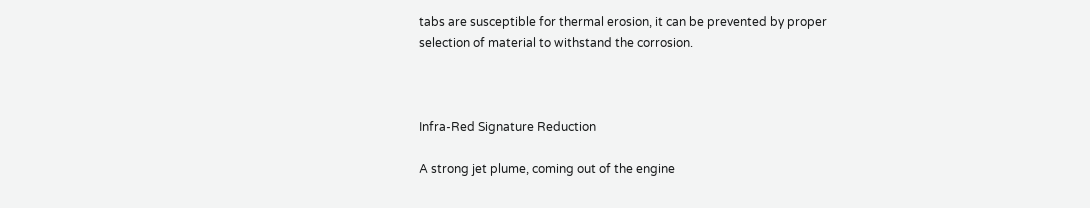tabs are susceptible for thermal erosion, it can be prevented by proper
selection of material to withstand the corrosion.



Infra-Red Signature Reduction

A strong jet plume, coming out of the engine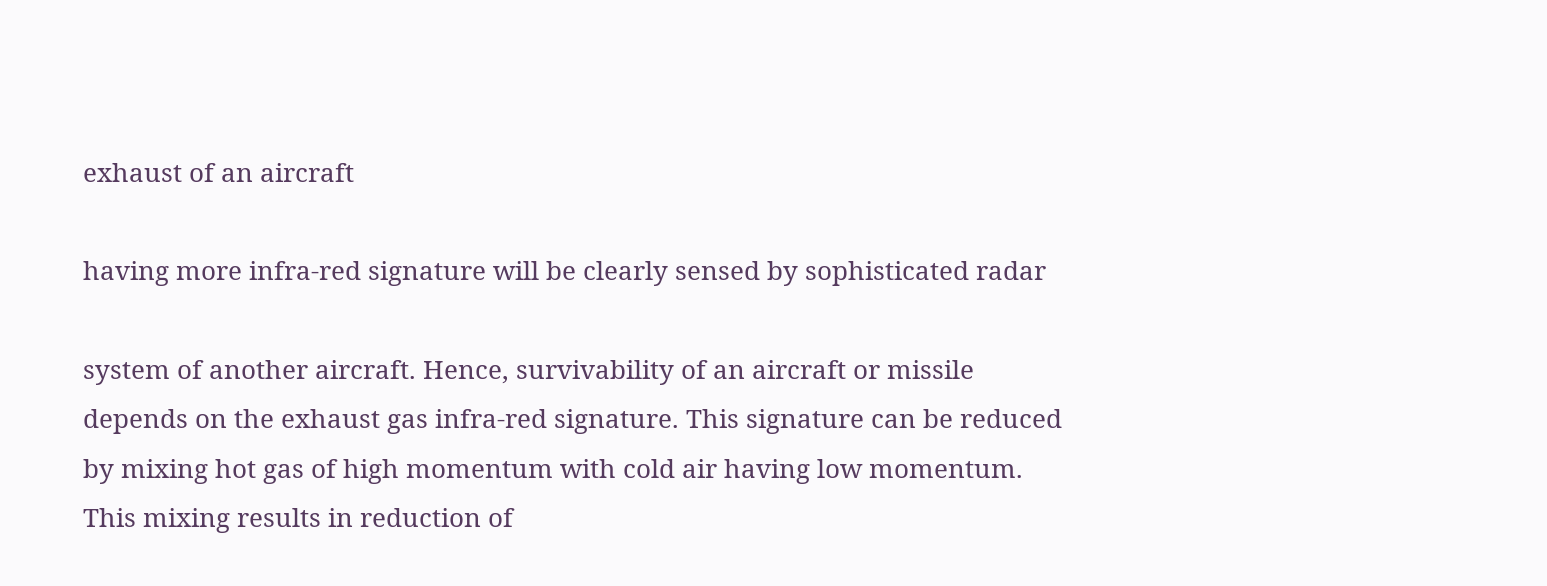exhaust of an aircraft

having more infra-red signature will be clearly sensed by sophisticated radar

system of another aircraft. Hence, survivability of an aircraft or missile
depends on the exhaust gas infra-red signature. This signature can be reduced
by mixing hot gas of high momentum with cold air having low momentum.
This mixing results in reduction of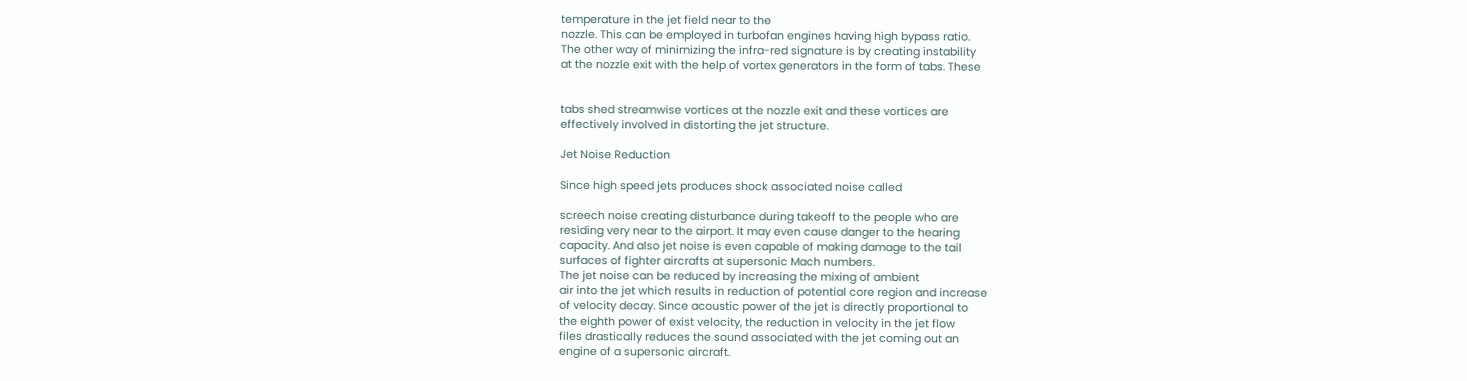temperature in the jet field near to the
nozzle. This can be employed in turbofan engines having high bypass ratio.
The other way of minimizing the infra-red signature is by creating instability
at the nozzle exit with the help of vortex generators in the form of tabs. These


tabs shed streamwise vortices at the nozzle exit and these vortices are
effectively involved in distorting the jet structure.

Jet Noise Reduction

Since high speed jets produces shock associated noise called

screech noise creating disturbance during takeoff to the people who are
residing very near to the airport. It may even cause danger to the hearing
capacity. And also jet noise is even capable of making damage to the tail
surfaces of fighter aircrafts at supersonic Mach numbers.
The jet noise can be reduced by increasing the mixing of ambient
air into the jet which results in reduction of potential core region and increase
of velocity decay. Since acoustic power of the jet is directly proportional to
the eighth power of exist velocity, the reduction in velocity in the jet flow
files drastically reduces the sound associated with the jet coming out an
engine of a supersonic aircraft.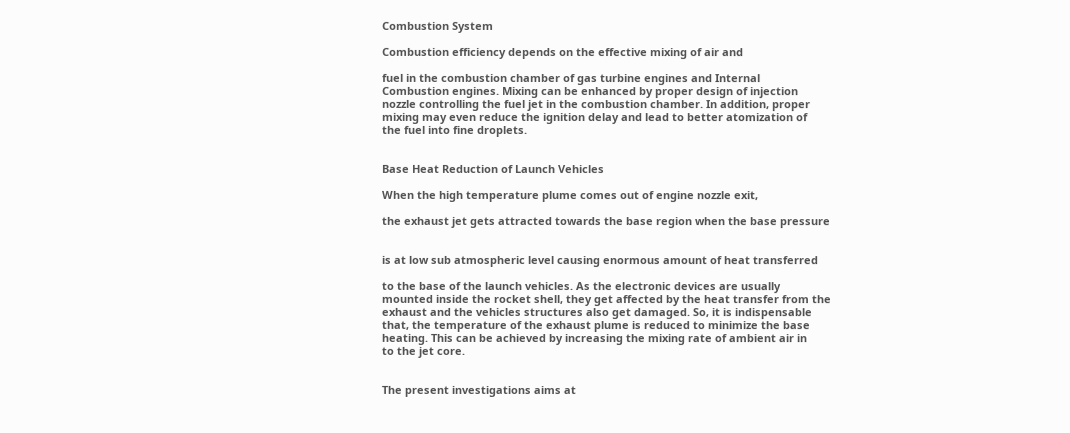Combustion System

Combustion efficiency depends on the effective mixing of air and

fuel in the combustion chamber of gas turbine engines and Internal
Combustion engines. Mixing can be enhanced by proper design of injection
nozzle controlling the fuel jet in the combustion chamber. In addition, proper
mixing may even reduce the ignition delay and lead to better atomization of
the fuel into fine droplets.


Base Heat Reduction of Launch Vehicles

When the high temperature plume comes out of engine nozzle exit,

the exhaust jet gets attracted towards the base region when the base pressure


is at low sub atmospheric level causing enormous amount of heat transferred

to the base of the launch vehicles. As the electronic devices are usually
mounted inside the rocket shell, they get affected by the heat transfer from the
exhaust and the vehicles structures also get damaged. So, it is indispensable
that, the temperature of the exhaust plume is reduced to minimize the base
heating. This can be achieved by increasing the mixing rate of ambient air in
to the jet core.


The present investigations aims at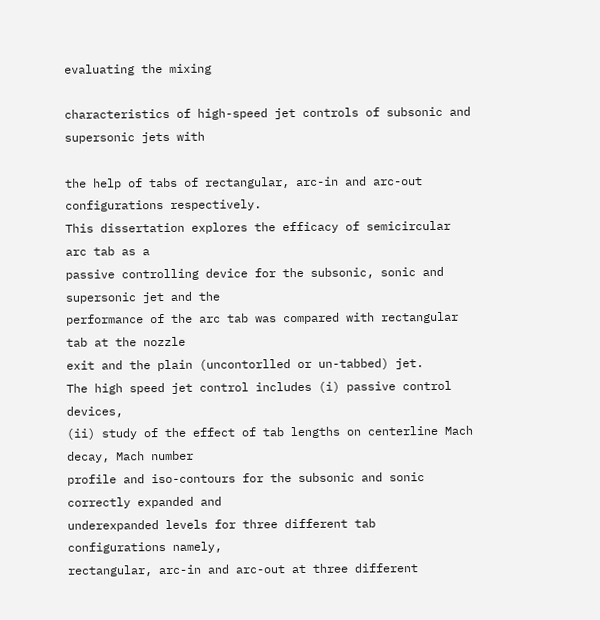evaluating the mixing

characteristics of high-speed jet controls of subsonic and supersonic jets with

the help of tabs of rectangular, arc-in and arc-out configurations respectively.
This dissertation explores the efficacy of semicircular arc tab as a
passive controlling device for the subsonic, sonic and supersonic jet and the
performance of the arc tab was compared with rectangular tab at the nozzle
exit and the plain (uncontorlled or un-tabbed) jet.
The high speed jet control includes (i) passive control devices,
(ii) study of the effect of tab lengths on centerline Mach decay, Mach number
profile and iso-contours for the subsonic and sonic correctly expanded and
underexpanded levels for three different tab configurations namely,
rectangular, arc-in and arc-out at three different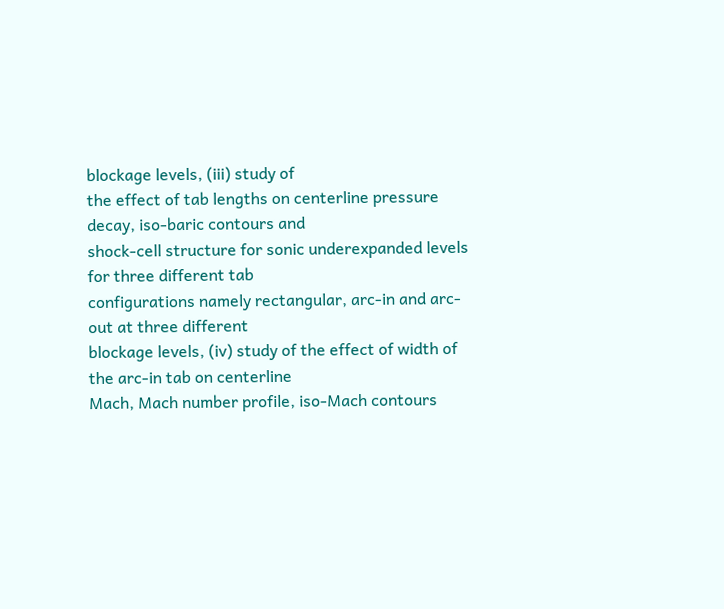blockage levels, (iii) study of
the effect of tab lengths on centerline pressure decay, iso-baric contours and
shock-cell structure for sonic underexpanded levels for three different tab
configurations namely rectangular, arc-in and arc-out at three different
blockage levels, (iv) study of the effect of width of the arc-in tab on centerline
Mach, Mach number profile, iso-Mach contours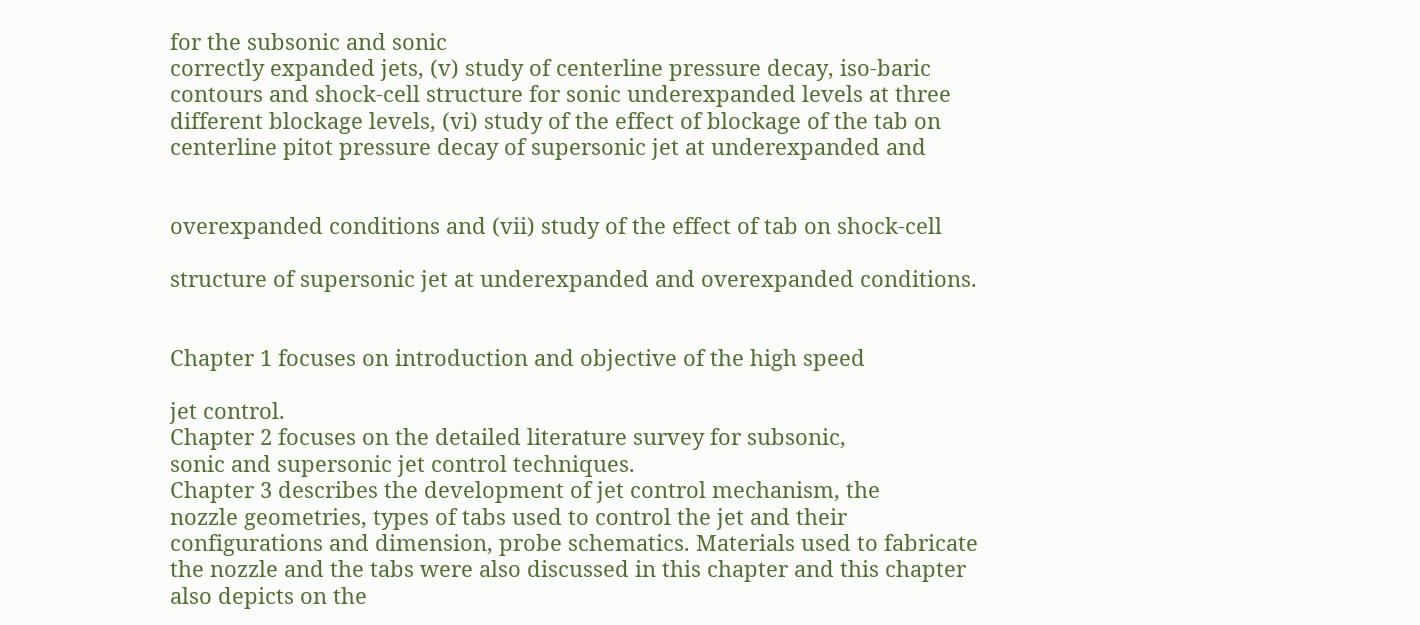for the subsonic and sonic
correctly expanded jets, (v) study of centerline pressure decay, iso-baric
contours and shock-cell structure for sonic underexpanded levels at three
different blockage levels, (vi) study of the effect of blockage of the tab on
centerline pitot pressure decay of supersonic jet at underexpanded and


overexpanded conditions and (vii) study of the effect of tab on shock-cell

structure of supersonic jet at underexpanded and overexpanded conditions.


Chapter 1 focuses on introduction and objective of the high speed

jet control.
Chapter 2 focuses on the detailed literature survey for subsonic,
sonic and supersonic jet control techniques.
Chapter 3 describes the development of jet control mechanism, the
nozzle geometries, types of tabs used to control the jet and their
configurations and dimension, probe schematics. Materials used to fabricate
the nozzle and the tabs were also discussed in this chapter and this chapter
also depicts on the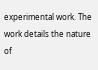experimental work. The work details the nature of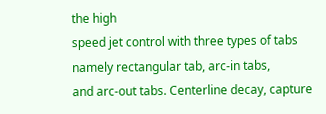the high
speed jet control with three types of tabs namely rectangular tab, arc-in tabs,
and arc-out tabs. Centerline decay, capture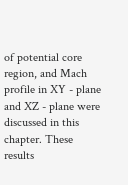of potential core region, and Mach
profile in XY - plane and XZ - plane were discussed in this chapter. These
results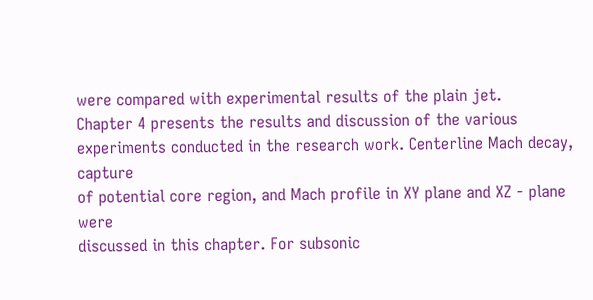were compared with experimental results of the plain jet.
Chapter 4 presents the results and discussion of the various
experiments conducted in the research work. Centerline Mach decay, capture
of potential core region, and Mach profile in XY plane and XZ - plane were
discussed in this chapter. For subsonic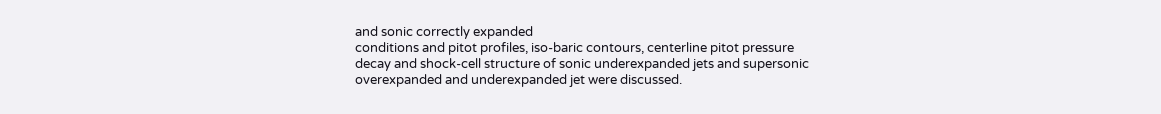and sonic correctly expanded
conditions and pitot profiles, iso-baric contours, centerline pitot pressure
decay and shock-cell structure of sonic underexpanded jets and supersonic
overexpanded and underexpanded jet were discussed.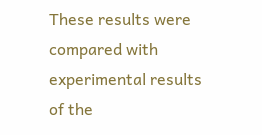These results were
compared with experimental results of the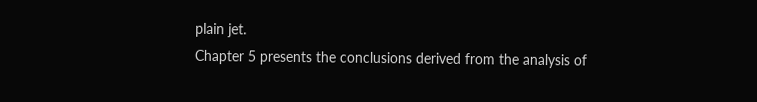plain jet.
Chapter 5 presents the conclusions derived from the analysis of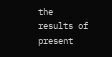the
results of present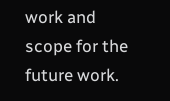work and scope for the future work.